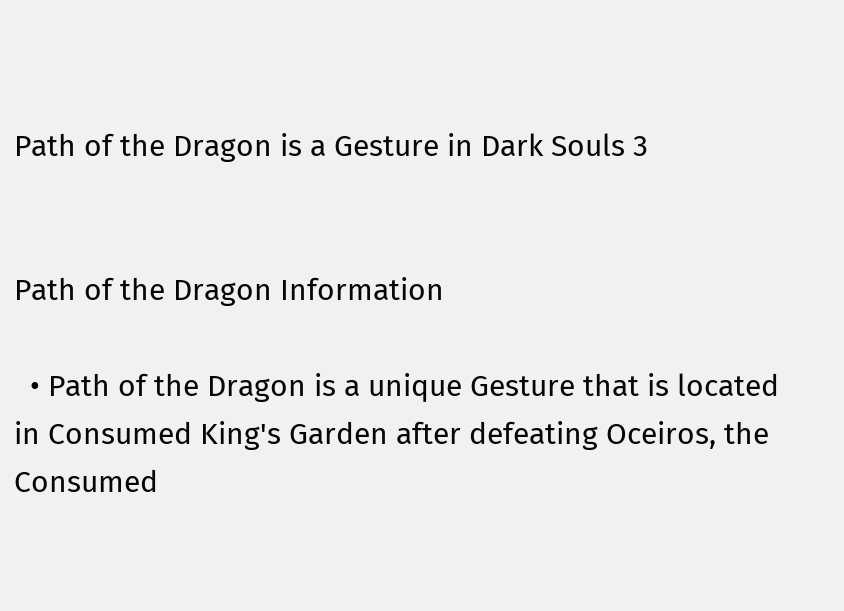Path of the Dragon is a Gesture in Dark Souls 3


Path of the Dragon Information

  • Path of the Dragon is a unique Gesture that is located in Consumed King's Garden after defeating Oceiros, the Consumed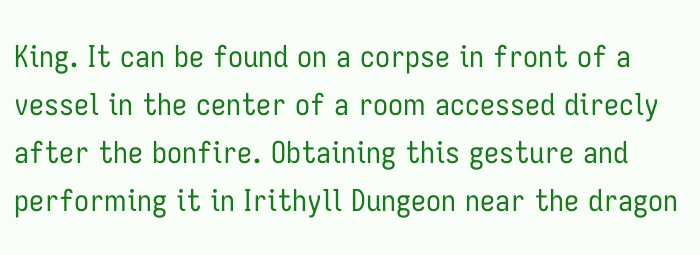King. It can be found on a corpse in front of a vessel in the center of a room accessed direcly after the bonfire. Obtaining this gesture and performing it in Irithyll Dungeon near the dragon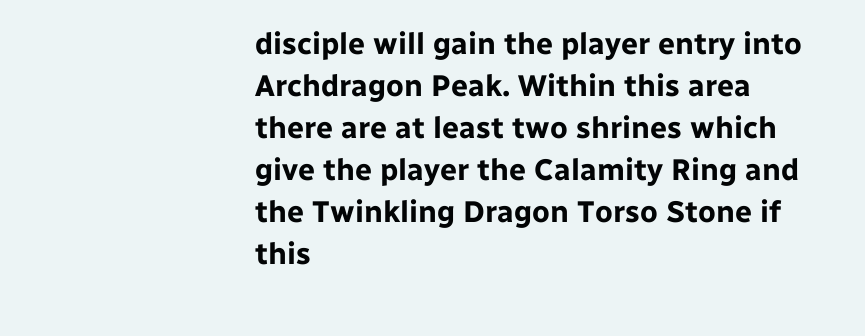disciple will gain the player entry into Archdragon Peak. Within this area there are at least two shrines which give the player the Calamity Ring and the Twinkling Dragon Torso Stone if this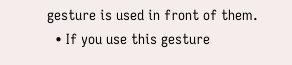gesture is used in front of them.
  • If you use this gesture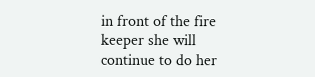in front of the fire keeper she will continue to do her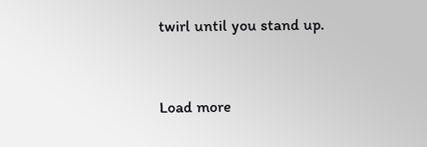twirl until you stand up.


Load more